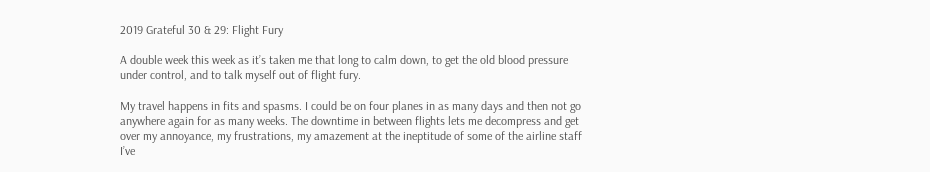2019 Grateful 30 & 29: Flight Fury

A double week this week as it’s taken me that long to calm down, to get the old blood pressure under control, and to talk myself out of flight fury.

My travel happens in fits and spasms. I could be on four planes in as many days and then not go anywhere again for as many weeks. The downtime in between flights lets me decompress and get over my annoyance, my frustrations, my amazement at the ineptitude of some of the airline staff I’ve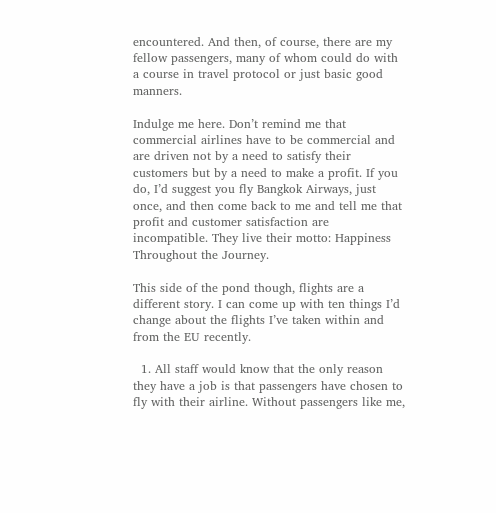encountered. And then, of course, there are my fellow passengers, many of whom could do with a course in travel protocol or just basic good manners.

Indulge me here. Don’t remind me that commercial airlines have to be commercial and are driven not by a need to satisfy their customers but by a need to make a profit. If you do, I’d suggest you fly Bangkok Airways, just once, and then come back to me and tell me that profit and customer satisfaction are incompatible. They live their motto: Happiness Throughout the Journey.

This side of the pond though, flights are a different story. I can come up with ten things I’d change about the flights I’ve taken within and from the EU recently.

  1. All staff would know that the only reason they have a job is that passengers have chosen to fly with their airline. Without passengers like me,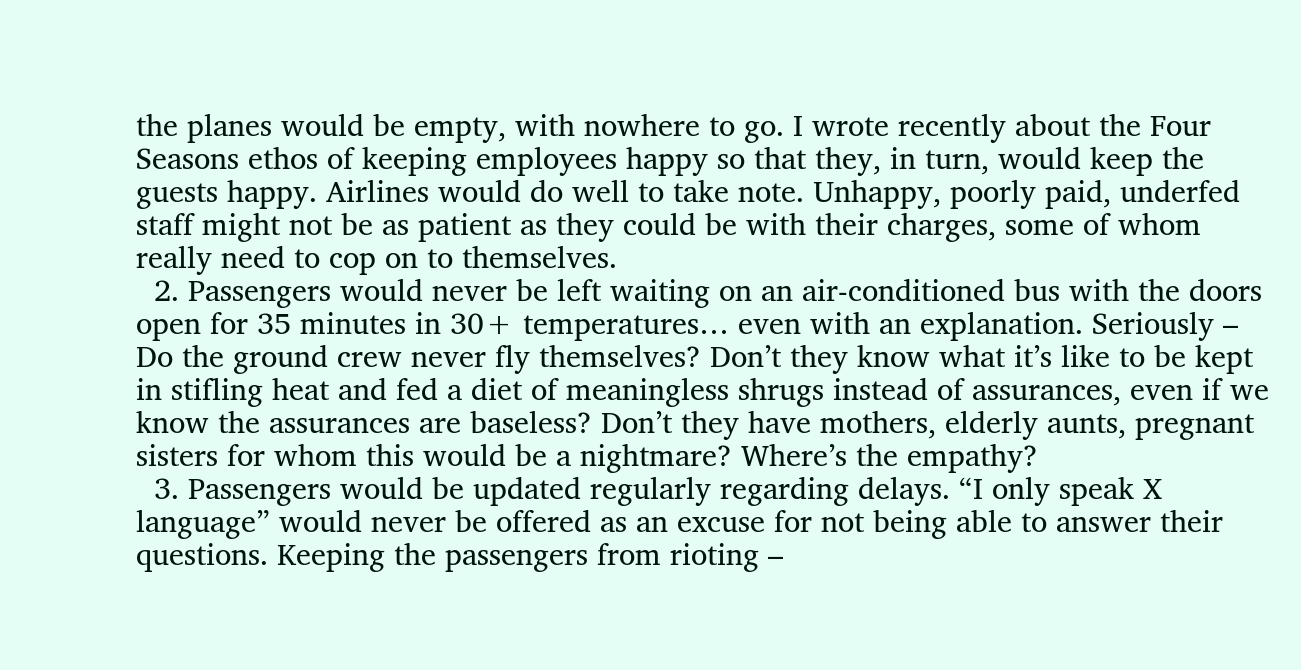the planes would be empty, with nowhere to go. I wrote recently about the Four Seasons ethos of keeping employees happy so that they, in turn, would keep the guests happy. Airlines would do well to take note. Unhappy, poorly paid, underfed staff might not be as patient as they could be with their charges, some of whom really need to cop on to themselves.
  2. Passengers would never be left waiting on an air-conditioned bus with the doors open for 35 minutes in 30+ temperatures… even with an explanation. Seriously – Do the ground crew never fly themselves? Don’t they know what it’s like to be kept in stifling heat and fed a diet of meaningless shrugs instead of assurances, even if we know the assurances are baseless? Don’t they have mothers, elderly aunts, pregnant sisters for whom this would be a nightmare? Where’s the empathy?
  3. Passengers would be updated regularly regarding delays. “I only speak X language” would never be offered as an excuse for not being able to answer their questions. Keeping the passengers from rioting –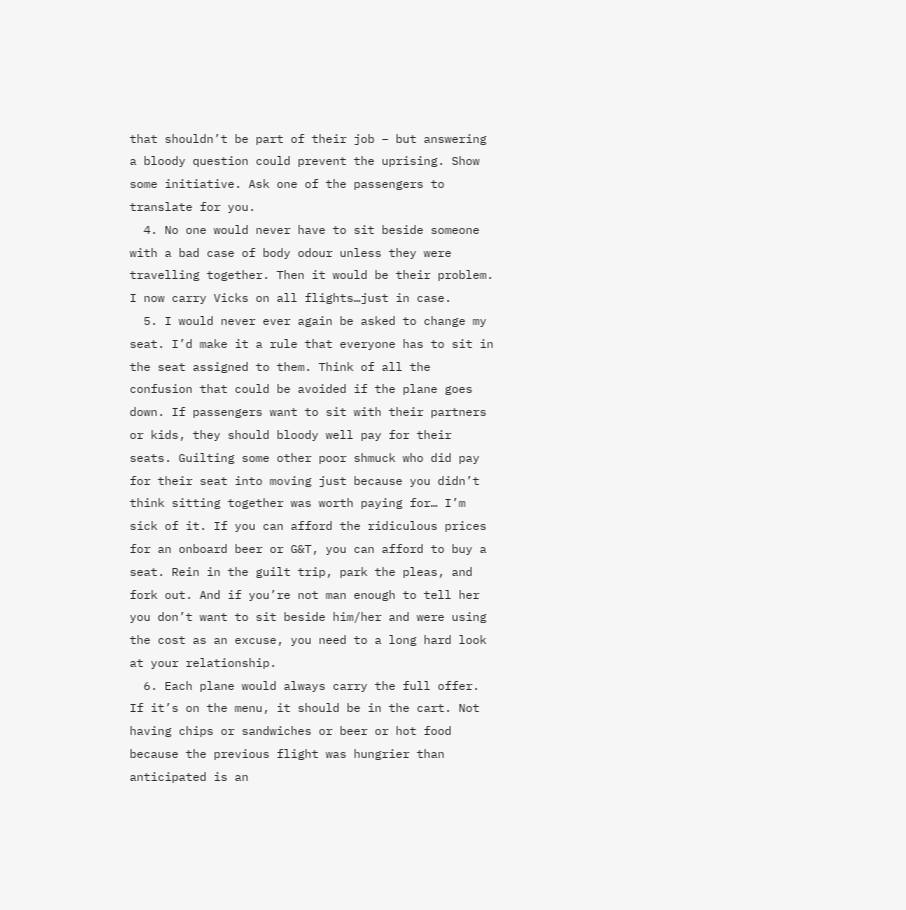that shouldn’t be part of their job – but answering a bloody question could prevent the uprising. Show some initiative. Ask one of the passengers to translate for you.
  4. No one would never have to sit beside someone with a bad case of body odour unless they were travelling together. Then it would be their problem. I now carry Vicks on all flights…just in case.
  5. I would never ever again be asked to change my seat. I’d make it a rule that everyone has to sit in the seat assigned to them. Think of all the confusion that could be avoided if the plane goes down. If passengers want to sit with their partners or kids, they should bloody well pay for their seats. Guilting some other poor shmuck who did pay for their seat into moving just because you didn’t think sitting together was worth paying for… I’m sick of it. If you can afford the ridiculous prices for an onboard beer or G&T, you can afford to buy a seat. Rein in the guilt trip, park the pleas, and fork out. And if you’re not man enough to tell her you don’t want to sit beside him/her and were using the cost as an excuse, you need to a long hard look at your relationship.
  6. Each plane would always carry the full offer. If it’s on the menu, it should be in the cart. Not having chips or sandwiches or beer or hot food because the previous flight was hungrier than anticipated is an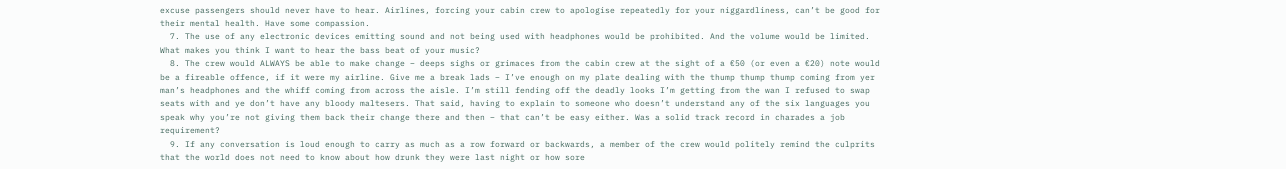excuse passengers should never have to hear. Airlines, forcing your cabin crew to apologise repeatedly for your niggardliness, can’t be good for their mental health. Have some compassion.
  7. The use of any electronic devices emitting sound and not being used with headphones would be prohibited. And the volume would be limited. What makes you think I want to hear the bass beat of your music?
  8. The crew would ALWAYS be able to make change – deeps sighs or grimaces from the cabin crew at the sight of a €50 (or even a €20) note would be a fireable offence, if it were my airline. Give me a break lads – I’ve enough on my plate dealing with the thump thump thump coming from yer man’s headphones and the whiff coming from across the aisle. I’m still fending off the deadly looks I’m getting from the wan I refused to swap seats with and ye don’t have any bloody maltesers. That said, having to explain to someone who doesn’t understand any of the six languages you speak why you’re not giving them back their change there and then – that can’t be easy either. Was a solid track record in charades a job requirement?
  9. If any conversation is loud enough to carry as much as a row forward or backwards, a member of the crew would politely remind the culprits that the world does not need to know about how drunk they were last night or how sore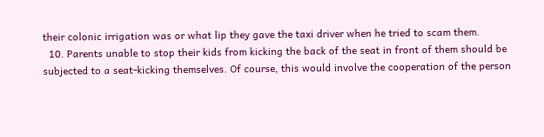their colonic irrigation was or what lip they gave the taxi driver when he tried to scam them.
  10. Parents unable to stop their kids from kicking the back of the seat in front of them should be subjected to a seat-kicking themselves. Of course, this would involve the cooperation of the person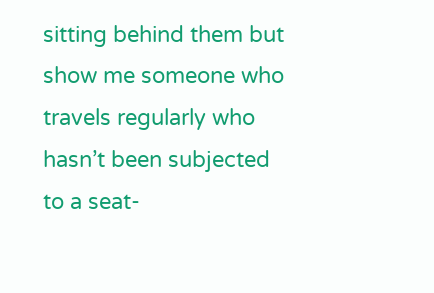sitting behind them but show me someone who travels regularly who hasn’t been subjected to a seat-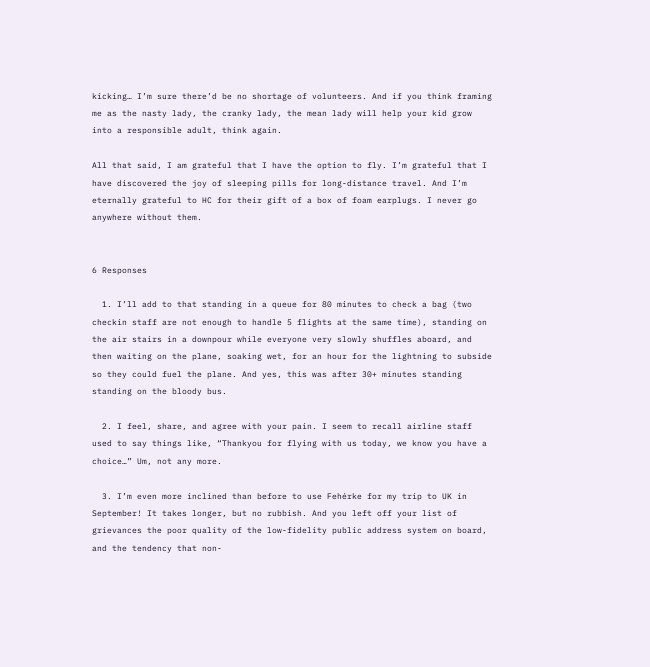kicking… I’m sure there’d be no shortage of volunteers. And if you think framing me as the nasty lady, the cranky lady, the mean lady will help your kid grow into a responsible adult, think again.

All that said, I am grateful that I have the option to fly. I’m grateful that I have discovered the joy of sleeping pills for long-distance travel. And I’m eternally grateful to HC for their gift of a box of foam earplugs. I never go anywhere without them.


6 Responses

  1. I’ll add to that standing in a queue for 80 minutes to check a bag (two checkin staff are not enough to handle 5 flights at the same time), standing on the air stairs in a downpour while everyone very slowly shuffles aboard, and then waiting on the plane, soaking wet, for an hour for the lightning to subside so they could fuel the plane. And yes, this was after 30+ minutes standing standing on the bloody bus.

  2. I feel, share, and agree with your pain. I seem to recall airline staff used to say things like, “Thankyou for flying with us today, we know you have a choice…” Um, not any more.

  3. I’m even more inclined than before to use Fehérke for my trip to UK in September! It takes longer, but no rubbish. And you left off your list of grievances the poor quality of the low-fidelity public address system on board, and the tendency that non-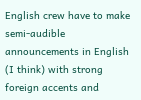English crew have to make semi-audible announcements in English (I think) with strong foreign accents and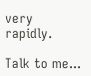very rapidly.

Talk to me...